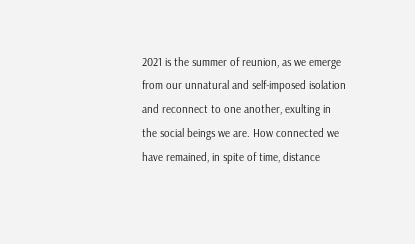2021 is the summer of reunion, as we emerge from our unnatural and self-imposed isolation and reconnect to one another, exulting in the social beings we are. How connected we have remained, in spite of time, distance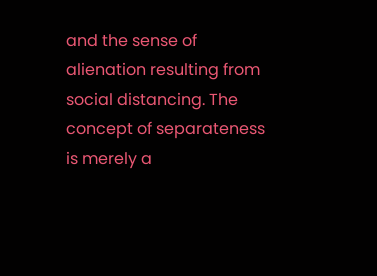and the sense of alienation resulting from social distancing. The concept of separateness is merely a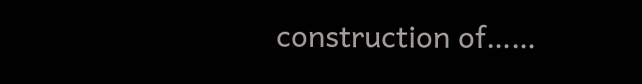construction of……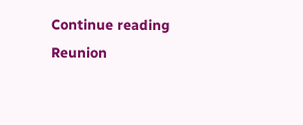Continue reading Reunion